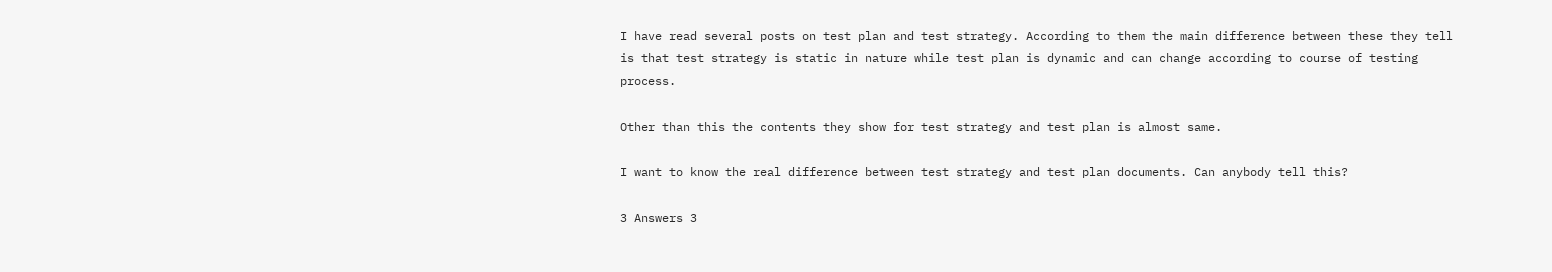I have read several posts on test plan and test strategy. According to them the main difference between these they tell is that test strategy is static in nature while test plan is dynamic and can change according to course of testing process.

Other than this the contents they show for test strategy and test plan is almost same.

I want to know the real difference between test strategy and test plan documents. Can anybody tell this?

3 Answers 3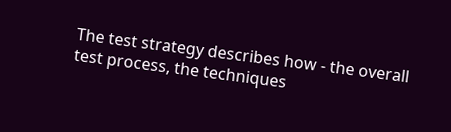The test strategy describes how - the overall test process, the techniques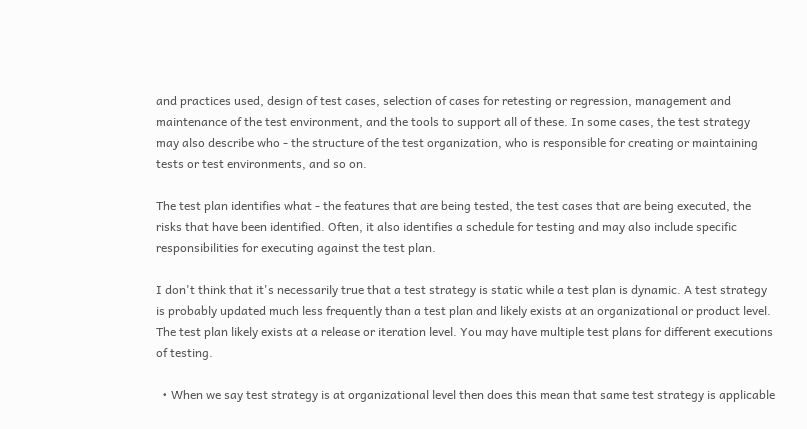and practices used, design of test cases, selection of cases for retesting or regression, management and maintenance of the test environment, and the tools to support all of these. In some cases, the test strategy may also describe who - the structure of the test organization, who is responsible for creating or maintaining tests or test environments, and so on.

The test plan identifies what - the features that are being tested, the test cases that are being executed, the risks that have been identified. Often, it also identifies a schedule for testing and may also include specific responsibilities for executing against the test plan.

I don't think that it's necessarily true that a test strategy is static while a test plan is dynamic. A test strategy is probably updated much less frequently than a test plan and likely exists at an organizational or product level. The test plan likely exists at a release or iteration level. You may have multiple test plans for different executions of testing.

  • When we say test strategy is at organizational level then does this mean that same test strategy is applicable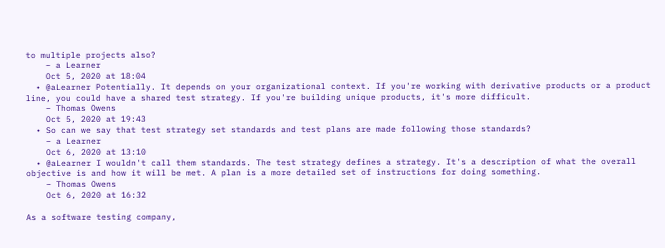to multiple projects also?
    – a Learner
    Oct 5, 2020 at 18:04
  • @aLearner Potentially. It depends on your organizational context. If you're working with derivative products or a product line, you could have a shared test strategy. If you're building unique products, it's more difficult.
    – Thomas Owens
    Oct 5, 2020 at 19:43
  • So can we say that test strategy set standards and test plans are made following those standards?
    – a Learner
    Oct 6, 2020 at 13:10
  • @aLearner I wouldn't call them standards. The test strategy defines a strategy. It's a description of what the overall objective is and how it will be met. A plan is a more detailed set of instructions for doing something.
    – Thomas Owens
    Oct 6, 2020 at 16:32

As a software testing company,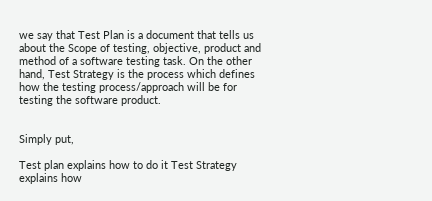we say that Test Plan is a document that tells us about the Scope of testing, objective, product and method of a software testing task. On the other hand, Test Strategy is the process which defines how the testing process/approach will be for testing the software product.


Simply put,

Test plan explains how to do it Test Strategy explains how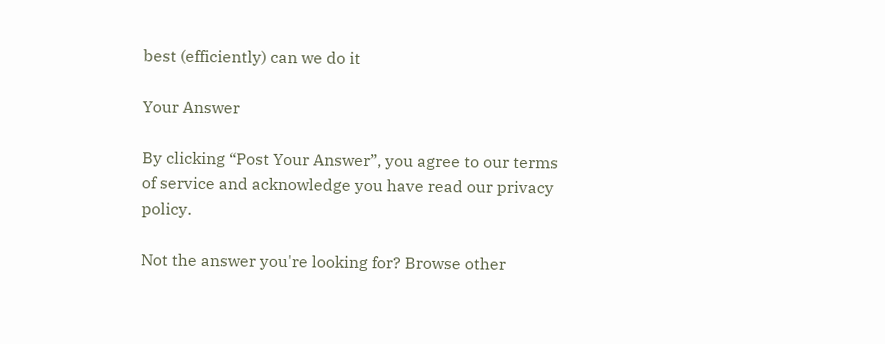best (efficiently) can we do it

Your Answer

By clicking “Post Your Answer”, you agree to our terms of service and acknowledge you have read our privacy policy.

Not the answer you're looking for? Browse other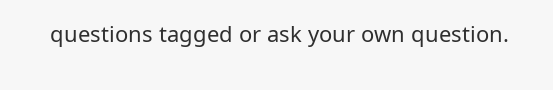questions tagged or ask your own question.